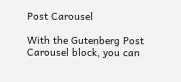Post Carousel

With the Gutenberg Post Carousel block, you can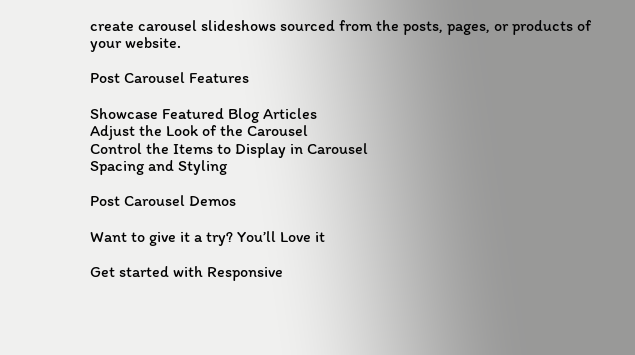create carousel slideshows sourced from the posts, pages, or products of your website.

Post Carousel Features

Showcase Featured Blog Articles
Adjust the Look of the Carousel
Control the Items to Display in Carousel
Spacing and Styling

Post Carousel Demos

Want to give it a try? You’ll Love it

Get started with Responsive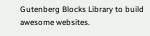Gutenberg Blocks Library to build awesome websites.